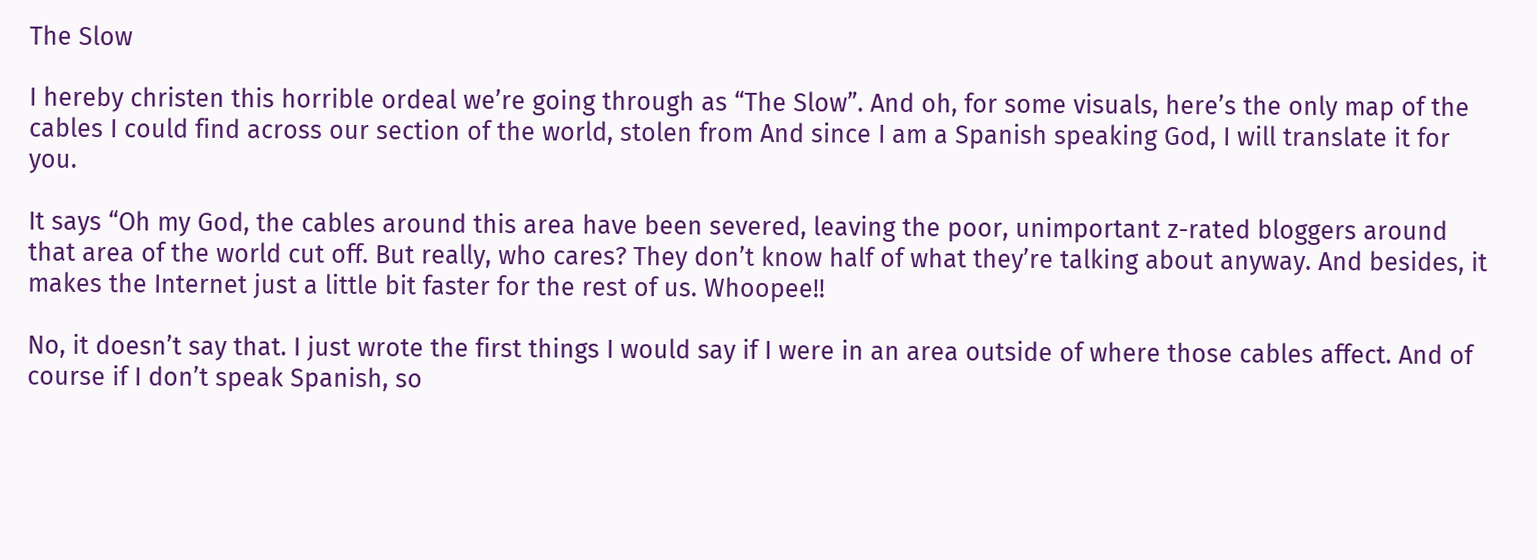The Slow

I hereby christen this horrible ordeal we’re going through as “The Slow”. And oh, for some visuals, here’s the only map of the cables I could find across our section of the world, stolen from And since I am a Spanish speaking God, I will translate it for you.

It says “Oh my God, the cables around this area have been severed, leaving the poor, unimportant z-rated bloggers around that area of the world cut off. But really, who cares? They don’t know half of what they’re talking about anyway. And besides, it makes the Internet just a little bit faster for the rest of us. Whoopee!!

No, it doesn’t say that. I just wrote the first things I would say if I were in an area outside of where those cables affect. And of course if I don’t speak Spanish, so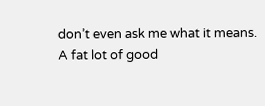don’t even ask me what it means. A fat lot of good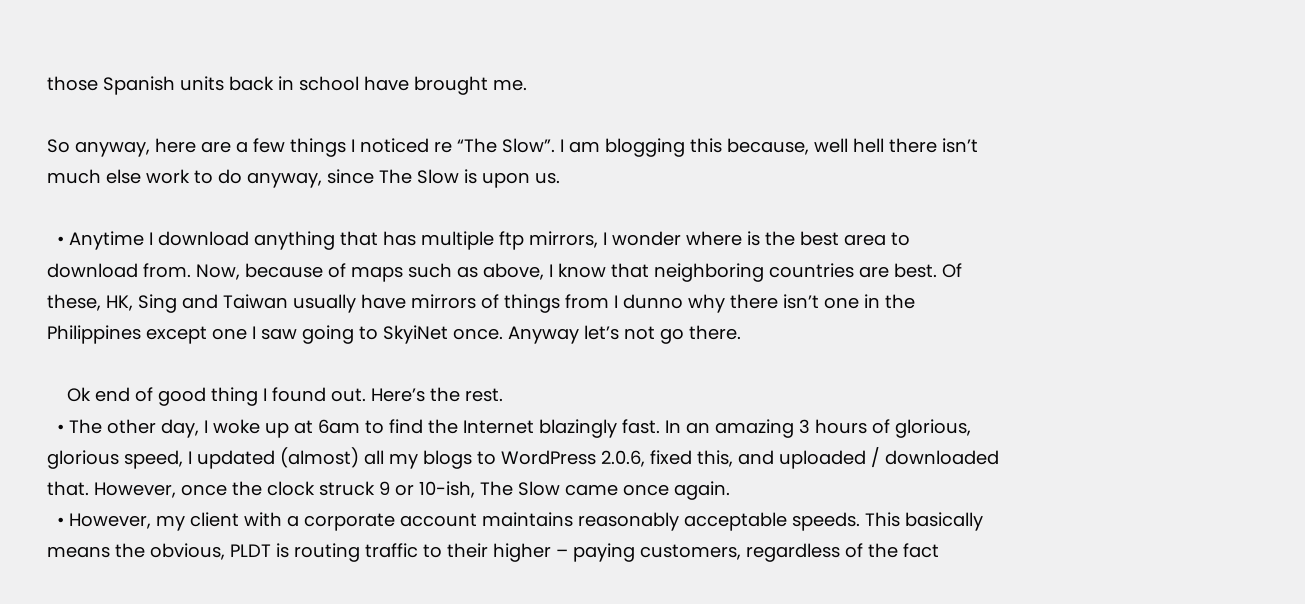those Spanish units back in school have brought me.

So anyway, here are a few things I noticed re “The Slow”. I am blogging this because, well hell there isn’t much else work to do anyway, since The Slow is upon us.

  • Anytime I download anything that has multiple ftp mirrors, I wonder where is the best area to download from. Now, because of maps such as above, I know that neighboring countries are best. Of these, HK, Sing and Taiwan usually have mirrors of things from I dunno why there isn’t one in the Philippines except one I saw going to SkyiNet once. Anyway let’s not go there.

    Ok end of good thing I found out. Here’s the rest.
  • The other day, I woke up at 6am to find the Internet blazingly fast. In an amazing 3 hours of glorious, glorious speed, I updated (almost) all my blogs to WordPress 2.0.6, fixed this, and uploaded / downloaded that. However, once the clock struck 9 or 10-ish, The Slow came once again.
  • However, my client with a corporate account maintains reasonably acceptable speeds. This basically means the obvious, PLDT is routing traffic to their higher – paying customers, regardless of the fact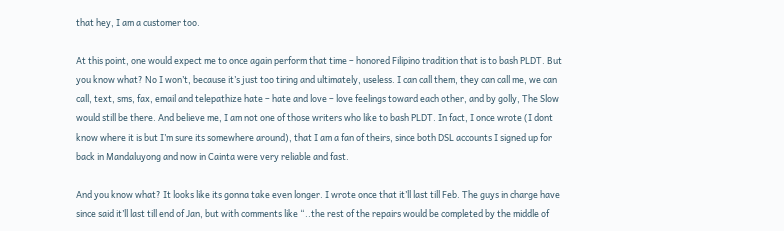that hey, I am a customer too.

At this point, one would expect me to once again perform that time – honored Filipino tradition that is to bash PLDT. But you know what? No I won’t, because it’s just too tiring and ultimately, useless. I can call them, they can call me, we can call, text, sms, fax, email and telepathize hate – hate and love – love feelings toward each other, and by golly, The Slow would still be there. And believe me, I am not one of those writers who like to bash PLDT. In fact, I once wrote (I dont know where it is but I’m sure its somewhere around), that I am a fan of theirs, since both DSL accounts I signed up for back in Mandaluyong and now in Cainta were very reliable and fast.

And you know what? It looks like its gonna take even longer. I wrote once that it’ll last till Feb. The guys in charge have since said it’ll last till end of Jan, but with comments like “..the rest of the repairs would be completed by the middle of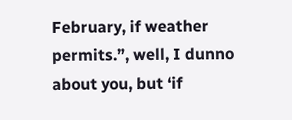February, if weather permits.”, well, I dunno about you, but ‘if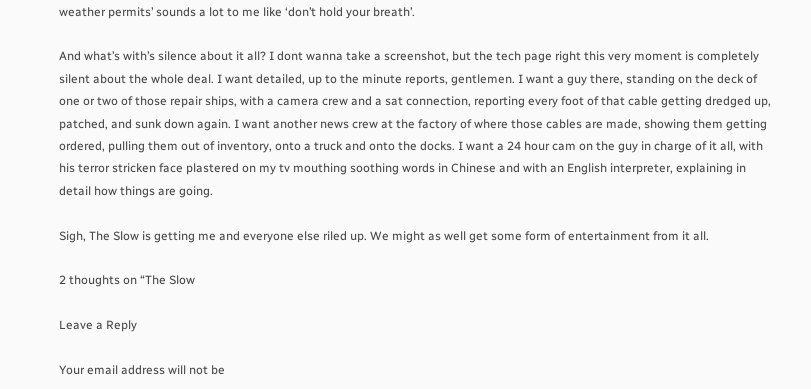weather permits’ sounds a lot to me like ‘don’t hold your breath’.

And what’s with’s silence about it all? I dont wanna take a screenshot, but the tech page right this very moment is completely silent about the whole deal. I want detailed, up to the minute reports, gentlemen. I want a guy there, standing on the deck of one or two of those repair ships, with a camera crew and a sat connection, reporting every foot of that cable getting dredged up, patched, and sunk down again. I want another news crew at the factory of where those cables are made, showing them getting ordered, pulling them out of inventory, onto a truck and onto the docks. I want a 24 hour cam on the guy in charge of it all, with his terror stricken face plastered on my tv mouthing soothing words in Chinese and with an English interpreter, explaining in detail how things are going.

Sigh, The Slow is getting me and everyone else riled up. We might as well get some form of entertainment from it all.

2 thoughts on “The Slow

Leave a Reply

Your email address will not be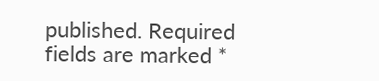published. Required fields are marked *